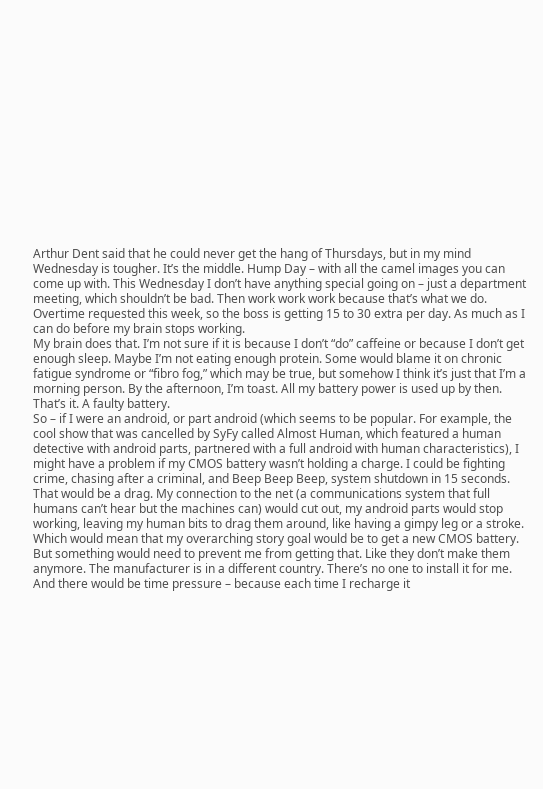Arthur Dent said that he could never get the hang of Thursdays, but in my mind Wednesday is tougher. It’s the middle. Hump Day – with all the camel images you can come up with. This Wednesday I don’t have anything special going on – just a department meeting, which shouldn’t be bad. Then work work work because that’s what we do. Overtime requested this week, so the boss is getting 15 to 30 extra per day. As much as I can do before my brain stops working.
My brain does that. I’m not sure if it is because I don’t “do” caffeine or because I don’t get enough sleep. Maybe I’m not eating enough protein. Some would blame it on chronic fatigue syndrome or “fibro fog,” which may be true, but somehow I think it’s just that I’m a morning person. By the afternoon, I’m toast. All my battery power is used up by then.
That’s it. A faulty battery.
So – if I were an android, or part android (which seems to be popular. For example, the cool show that was cancelled by SyFy called Almost Human, which featured a human detective with android parts, partnered with a full android with human characteristics), I might have a problem if my CMOS battery wasn’t holding a charge. I could be fighting crime, chasing after a criminal, and Beep Beep Beep, system shutdown in 15 seconds. That would be a drag. My connection to the net (a communications system that full humans can’t hear but the machines can) would cut out, my android parts would stop working, leaving my human bits to drag them around, like having a gimpy leg or a stroke.
Which would mean that my overarching story goal would be to get a new CMOS battery. But something would need to prevent me from getting that. Like they don’t make them anymore. The manufacturer is in a different country. There’s no one to install it for me.
And there would be time pressure – because each time I recharge it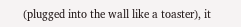(plugged into the wall like a toaster), it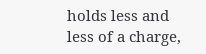holds less and less of a charge,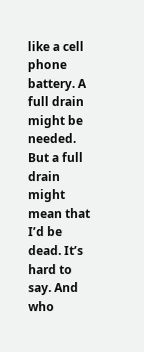like a cell phone battery. A full drain might be needed. But a full drain might mean that I’d be dead. It’s hard to say. And who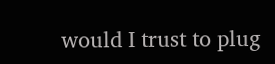would I trust to plug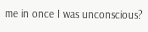me in once I was unconscious?